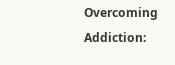Overcoming Addiction: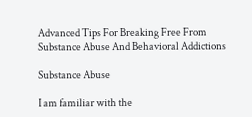Advanced Tips For Breaking Free From Substance Abuse And Behavioral Addictions

Substance Abuse

I am familiar with the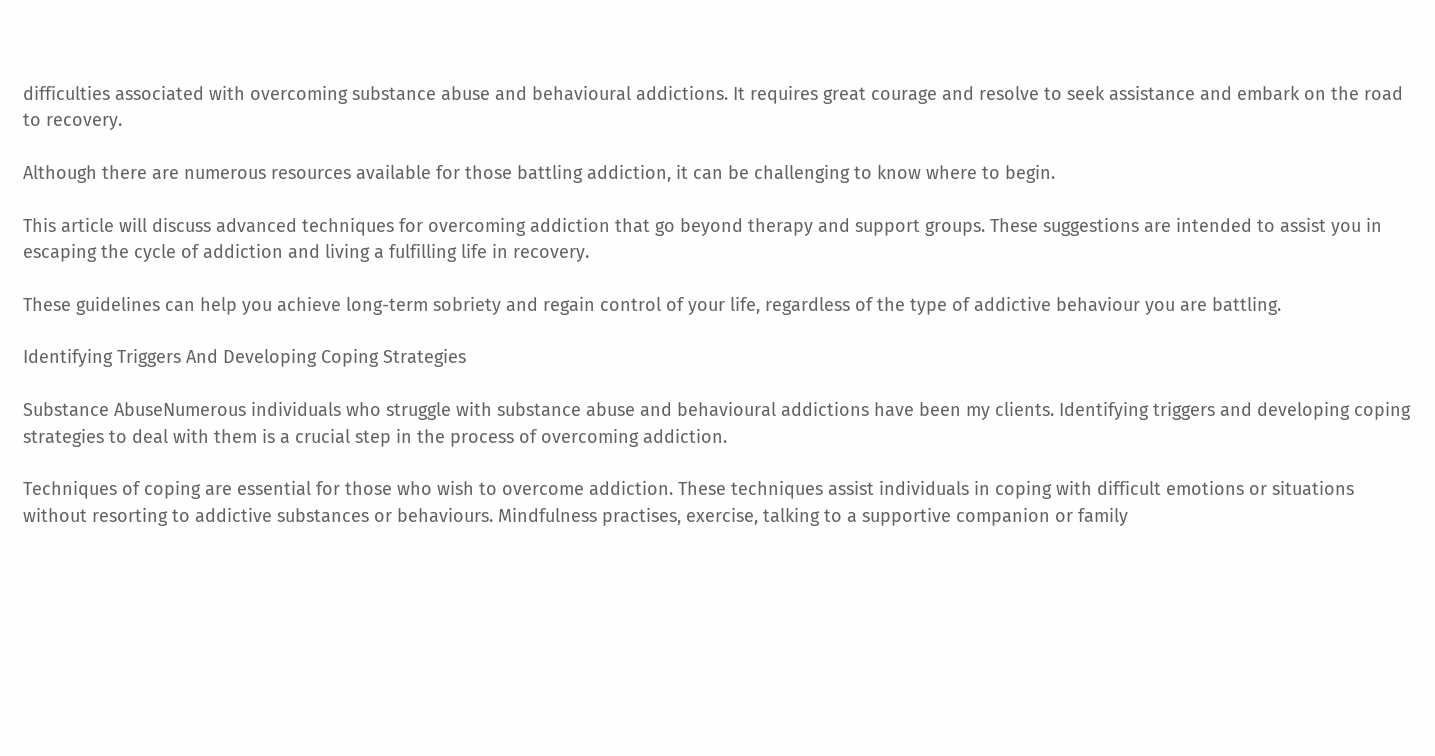difficulties associated with overcoming substance abuse and behavioural addictions. It requires great courage and resolve to seek assistance and embark on the road to recovery.

Although there are numerous resources available for those battling addiction, it can be challenging to know where to begin.

This article will discuss advanced techniques for overcoming addiction that go beyond therapy and support groups. These suggestions are intended to assist you in escaping the cycle of addiction and living a fulfilling life in recovery.

These guidelines can help you achieve long-term sobriety and regain control of your life, regardless of the type of addictive behaviour you are battling.

Identifying Triggers And Developing Coping Strategies

Substance AbuseNumerous individuals who struggle with substance abuse and behavioural addictions have been my clients. Identifying triggers and developing coping strategies to deal with them is a crucial step in the process of overcoming addiction.

Techniques of coping are essential for those who wish to overcome addiction. These techniques assist individuals in coping with difficult emotions or situations without resorting to addictive substances or behaviours. Mindfulness practises, exercise, talking to a supportive companion or family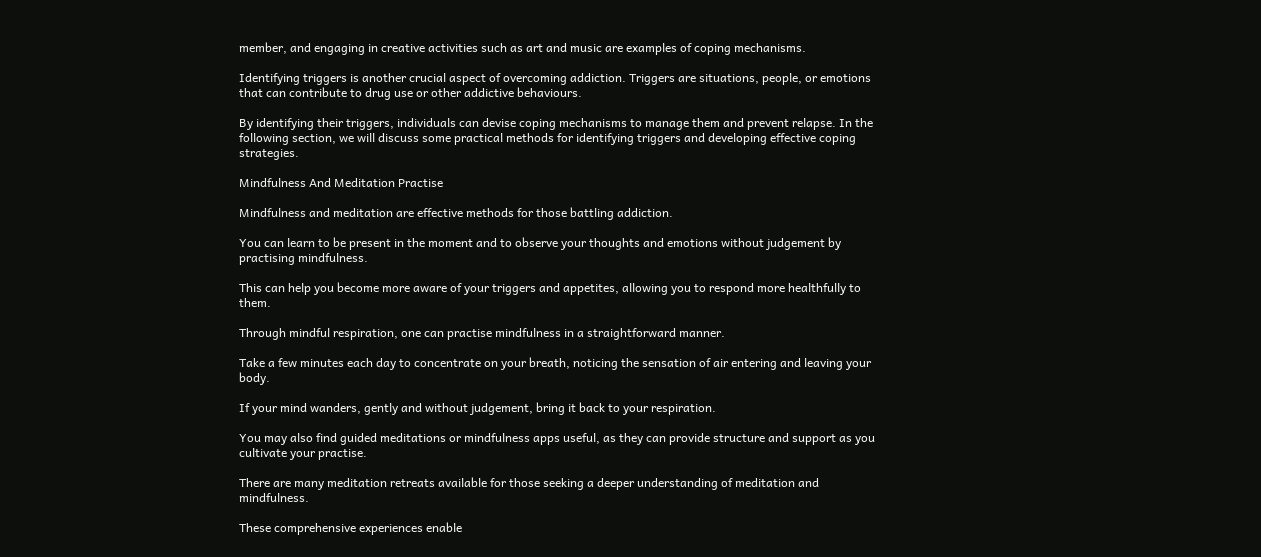member, and engaging in creative activities such as art and music are examples of coping mechanisms.

Identifying triggers is another crucial aspect of overcoming addiction. Triggers are situations, people, or emotions that can contribute to drug use or other addictive behaviours.

By identifying their triggers, individuals can devise coping mechanisms to manage them and prevent relapse. In the following section, we will discuss some practical methods for identifying triggers and developing effective coping strategies.

Mindfulness And Meditation Practise

Mindfulness and meditation are effective methods for those battling addiction.

You can learn to be present in the moment and to observe your thoughts and emotions without judgement by practising mindfulness.

This can help you become more aware of your triggers and appetites, allowing you to respond more healthfully to them.

Through mindful respiration, one can practise mindfulness in a straightforward manner.

Take a few minutes each day to concentrate on your breath, noticing the sensation of air entering and leaving your body.

If your mind wanders, gently and without judgement, bring it back to your respiration.

You may also find guided meditations or mindfulness apps useful, as they can provide structure and support as you cultivate your practise.

There are many meditation retreats available for those seeking a deeper understanding of meditation and mindfulness.

These comprehensive experiences enable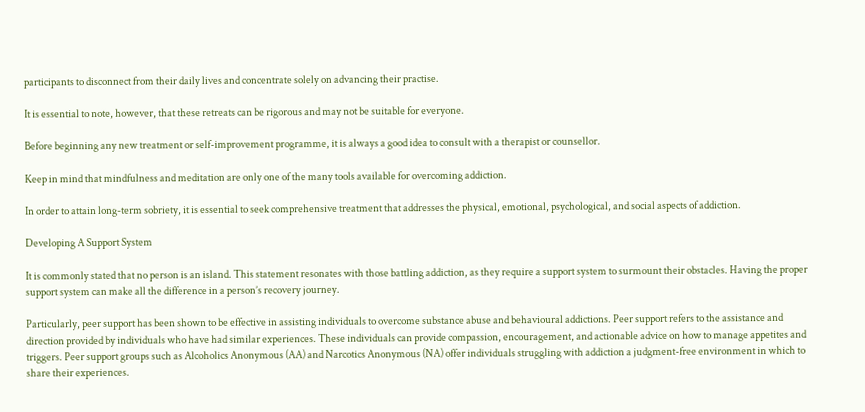participants to disconnect from their daily lives and concentrate solely on advancing their practise.

It is essential to note, however, that these retreats can be rigorous and may not be suitable for everyone.

Before beginning any new treatment or self-improvement programme, it is always a good idea to consult with a therapist or counsellor.

Keep in mind that mindfulness and meditation are only one of the many tools available for overcoming addiction.

In order to attain long-term sobriety, it is essential to seek comprehensive treatment that addresses the physical, emotional, psychological, and social aspects of addiction.

Developing A Support System

It is commonly stated that no person is an island. This statement resonates with those battling addiction, as they require a support system to surmount their obstacles. Having the proper support system can make all the difference in a person’s recovery journey.

Particularly, peer support has been shown to be effective in assisting individuals to overcome substance abuse and behavioural addictions. Peer support refers to the assistance and direction provided by individuals who have had similar experiences. These individuals can provide compassion, encouragement, and actionable advice on how to manage appetites and triggers. Peer support groups such as Alcoholics Anonymous (AA) and Narcotics Anonymous (NA) offer individuals struggling with addiction a judgment-free environment in which to share their experiences.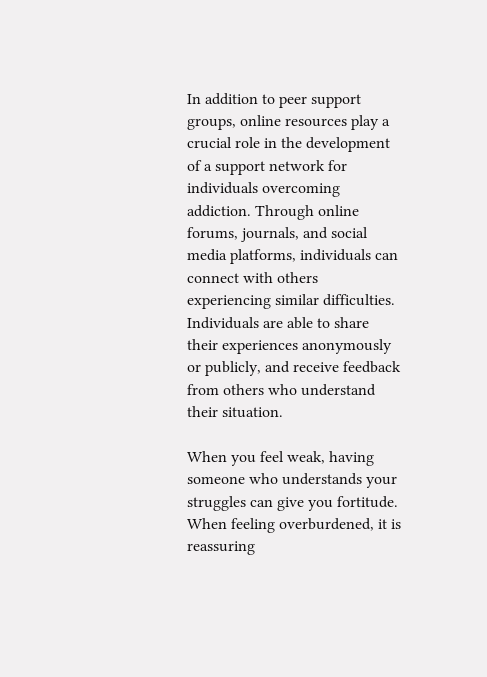In addition to peer support groups, online resources play a crucial role in the development of a support network for individuals overcoming addiction. Through online forums, journals, and social media platforms, individuals can connect with others experiencing similar difficulties. Individuals are able to share their experiences anonymously or publicly, and receive feedback from others who understand their situation.

When you feel weak, having someone who understands your struggles can give you fortitude. When feeling overburdened, it is reassuring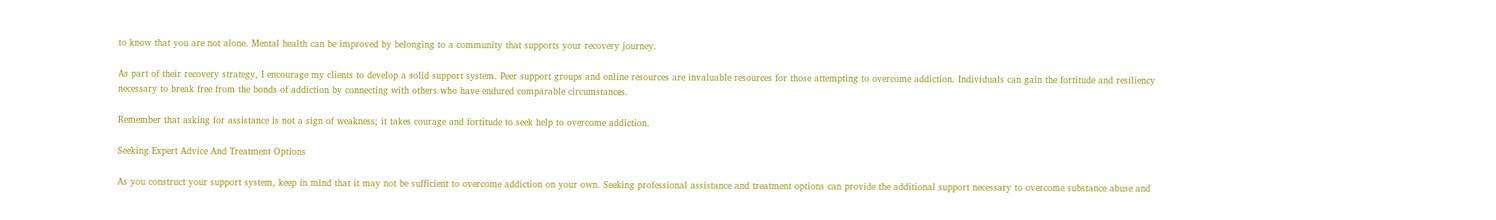to know that you are not alone. Mental health can be improved by belonging to a community that supports your recovery journey.

As part of their recovery strategy, I encourage my clients to develop a solid support system. Peer support groups and online resources are invaluable resources for those attempting to overcome addiction. Individuals can gain the fortitude and resiliency necessary to break free from the bonds of addiction by connecting with others who have endured comparable circumstances.

Remember that asking for assistance is not a sign of weakness; it takes courage and fortitude to seek help to overcome addiction.

Seeking Expert Advice And Treatment Options

As you construct your support system, keep in mind that it may not be sufficient to overcome addiction on your own. Seeking professional assistance and treatment options can provide the additional support necessary to overcome substance abuse and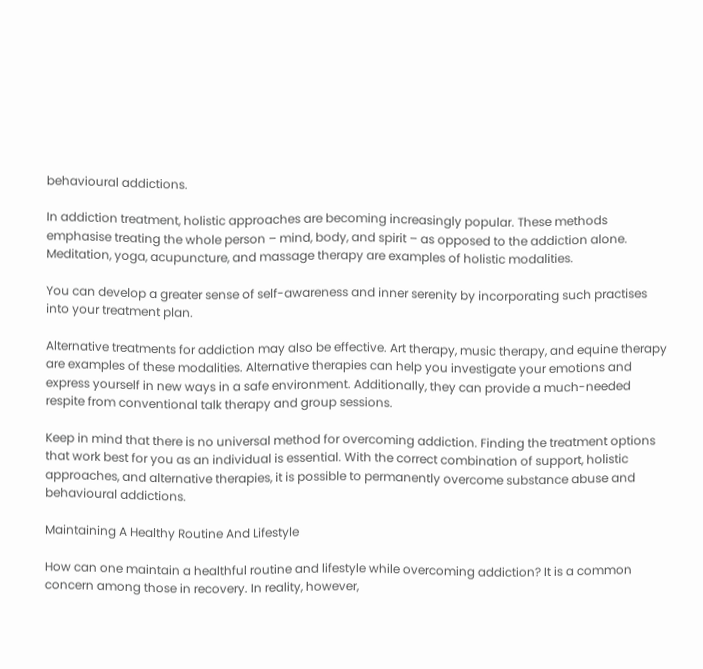behavioural addictions.

In addiction treatment, holistic approaches are becoming increasingly popular. These methods emphasise treating the whole person – mind, body, and spirit – as opposed to the addiction alone. Meditation, yoga, acupuncture, and massage therapy are examples of holistic modalities.

You can develop a greater sense of self-awareness and inner serenity by incorporating such practises into your treatment plan.

Alternative treatments for addiction may also be effective. Art therapy, music therapy, and equine therapy are examples of these modalities. Alternative therapies can help you investigate your emotions and express yourself in new ways in a safe environment. Additionally, they can provide a much-needed respite from conventional talk therapy and group sessions.

Keep in mind that there is no universal method for overcoming addiction. Finding the treatment options that work best for you as an individual is essential. With the correct combination of support, holistic approaches, and alternative therapies, it is possible to permanently overcome substance abuse and behavioural addictions.

Maintaining A Healthy Routine And Lifestyle

How can one maintain a healthful routine and lifestyle while overcoming addiction? It is a common concern among those in recovery. In reality, however,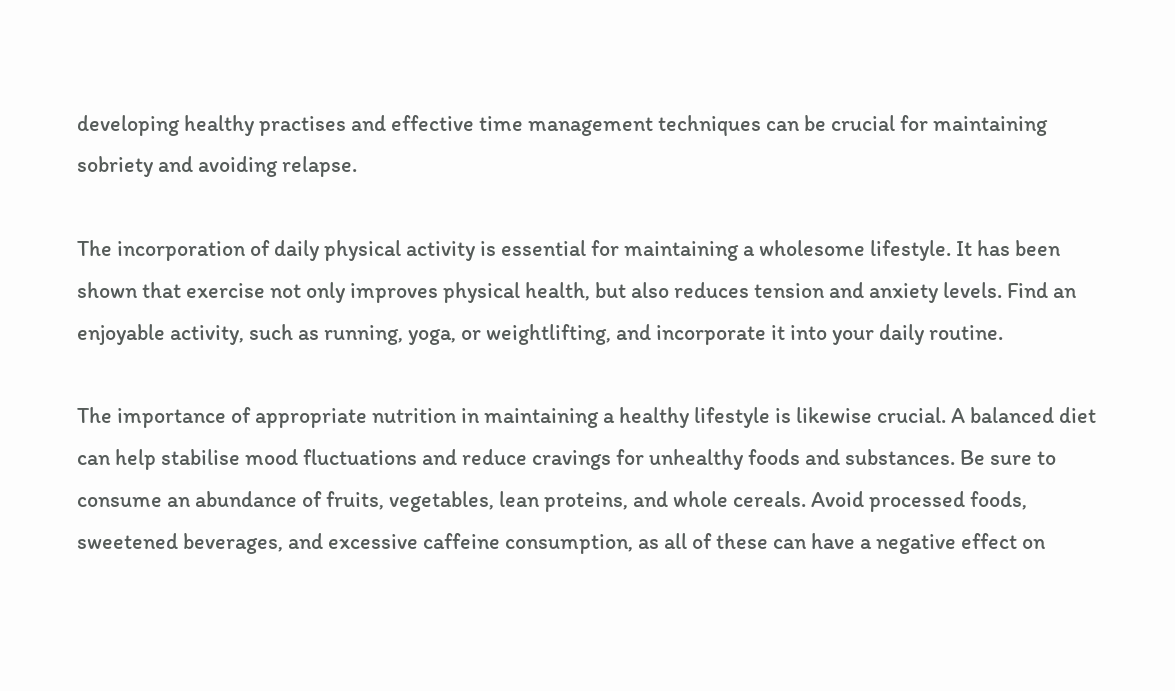developing healthy practises and effective time management techniques can be crucial for maintaining sobriety and avoiding relapse.

The incorporation of daily physical activity is essential for maintaining a wholesome lifestyle. It has been shown that exercise not only improves physical health, but also reduces tension and anxiety levels. Find an enjoyable activity, such as running, yoga, or weightlifting, and incorporate it into your daily routine.

The importance of appropriate nutrition in maintaining a healthy lifestyle is likewise crucial. A balanced diet can help stabilise mood fluctuations and reduce cravings for unhealthy foods and substances. Be sure to consume an abundance of fruits, vegetables, lean proteins, and whole cereals. Avoid processed foods, sweetened beverages, and excessive caffeine consumption, as all of these can have a negative effect on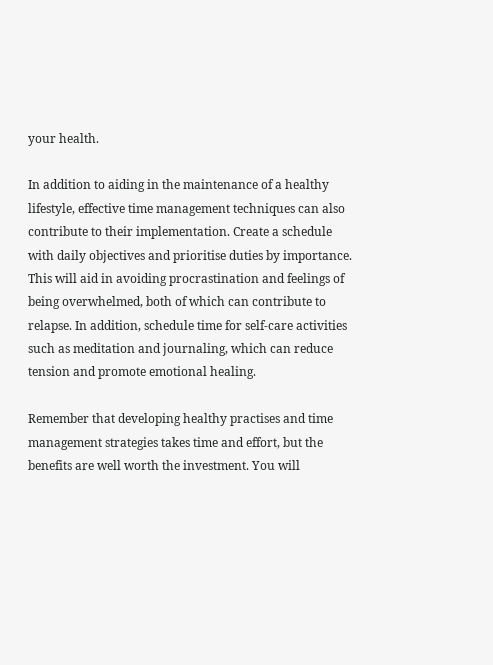your health.

In addition to aiding in the maintenance of a healthy lifestyle, effective time management techniques can also contribute to their implementation. Create a schedule with daily objectives and prioritise duties by importance. This will aid in avoiding procrastination and feelings of being overwhelmed, both of which can contribute to relapse. In addition, schedule time for self-care activities such as meditation and journaling, which can reduce tension and promote emotional healing.

Remember that developing healthy practises and time management strategies takes time and effort, but the benefits are well worth the investment. You will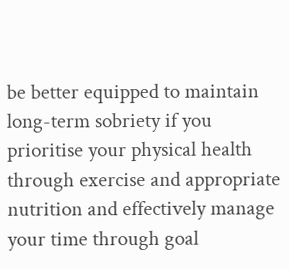be better equipped to maintain long-term sobriety if you prioritise your physical health through exercise and appropriate nutrition and effectively manage your time through goal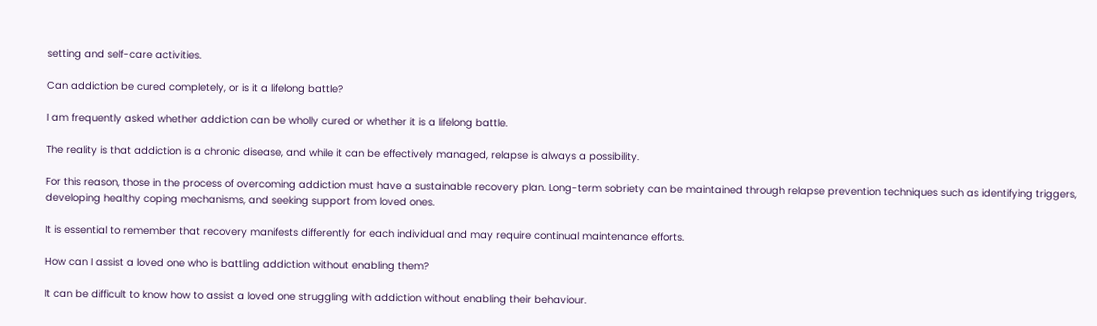setting and self-care activities.

Can addiction be cured completely, or is it a lifelong battle?

I am frequently asked whether addiction can be wholly cured or whether it is a lifelong battle.

The reality is that addiction is a chronic disease, and while it can be effectively managed, relapse is always a possibility.

For this reason, those in the process of overcoming addiction must have a sustainable recovery plan. Long-term sobriety can be maintained through relapse prevention techniques such as identifying triggers, developing healthy coping mechanisms, and seeking support from loved ones.

It is essential to remember that recovery manifests differently for each individual and may require continual maintenance efforts.

How can I assist a loved one who is battling addiction without enabling them?

It can be difficult to know how to assist a loved one struggling with addiction without enabling their behaviour.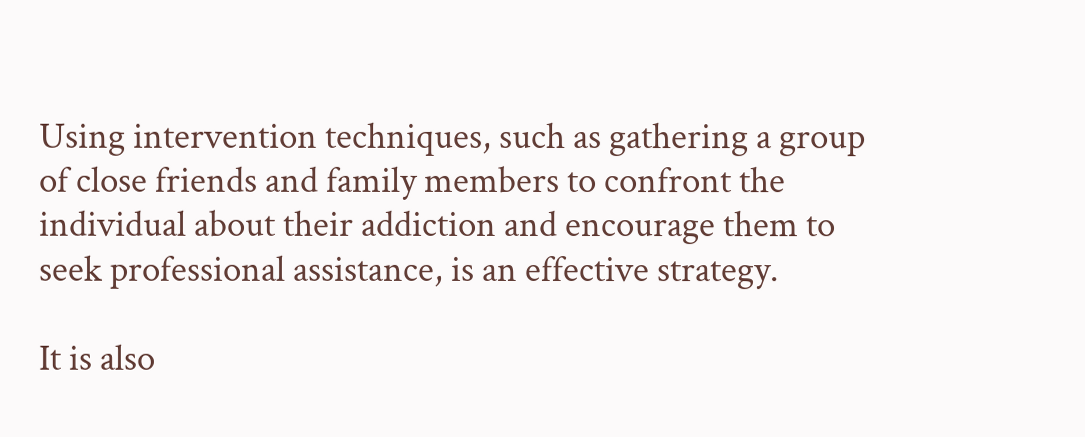Using intervention techniques, such as gathering a group of close friends and family members to confront the individual about their addiction and encourage them to seek professional assistance, is an effective strategy.

It is also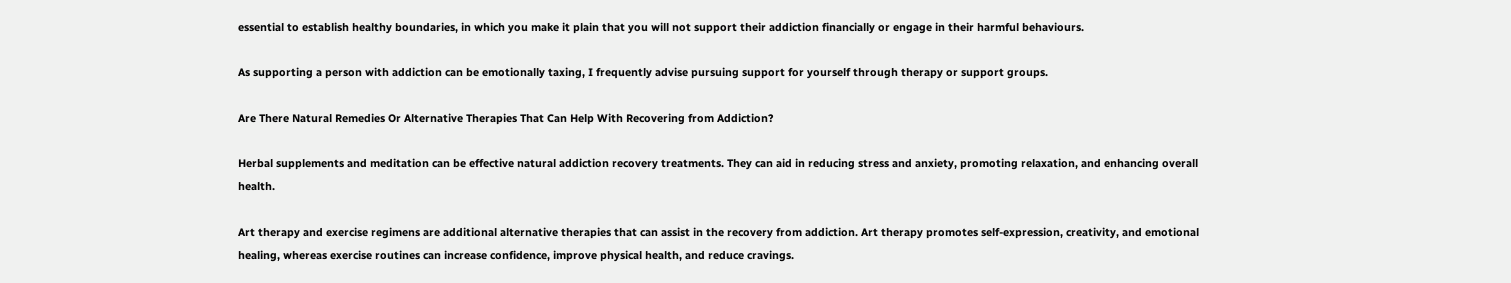essential to establish healthy boundaries, in which you make it plain that you will not support their addiction financially or engage in their harmful behaviours.

As supporting a person with addiction can be emotionally taxing, I frequently advise pursuing support for yourself through therapy or support groups.

Are There Natural Remedies Or Alternative Therapies That Can Help With Recovering from Addiction?

Herbal supplements and meditation can be effective natural addiction recovery treatments. They can aid in reducing stress and anxiety, promoting relaxation, and enhancing overall health.

Art therapy and exercise regimens are additional alternative therapies that can assist in the recovery from addiction. Art therapy promotes self-expression, creativity, and emotional healing, whereas exercise routines can increase confidence, improve physical health, and reduce cravings.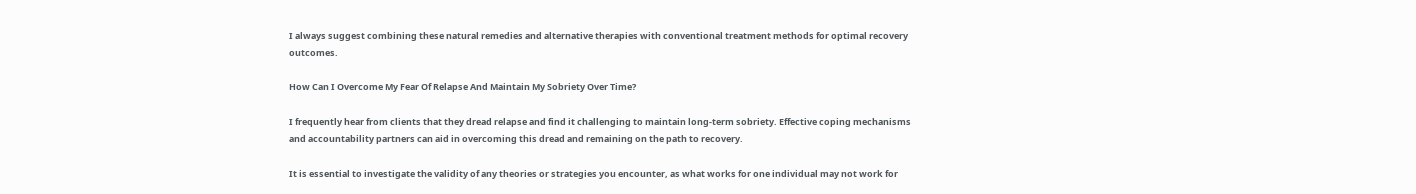I always suggest combining these natural remedies and alternative therapies with conventional treatment methods for optimal recovery outcomes.

How Can I Overcome My Fear Of Relapse And Maintain My Sobriety Over Time?

I frequently hear from clients that they dread relapse and find it challenging to maintain long-term sobriety. Effective coping mechanisms and accountability partners can aid in overcoming this dread and remaining on the path to recovery.

It is essential to investigate the validity of any theories or strategies you encounter, as what works for one individual may not work for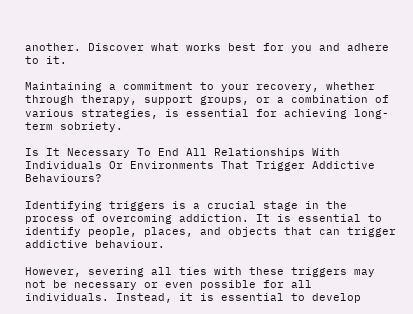another. Discover what works best for you and adhere to it.

Maintaining a commitment to your recovery, whether through therapy, support groups, or a combination of various strategies, is essential for achieving long-term sobriety.

Is It Necessary To End All Relationships With Individuals Or Environments That Trigger Addictive Behaviours?

Identifying triggers is a crucial stage in the process of overcoming addiction. It is essential to identify people, places, and objects that can trigger addictive behaviour.

However, severing all ties with these triggers may not be necessary or even possible for all individuals. Instead, it is essential to develop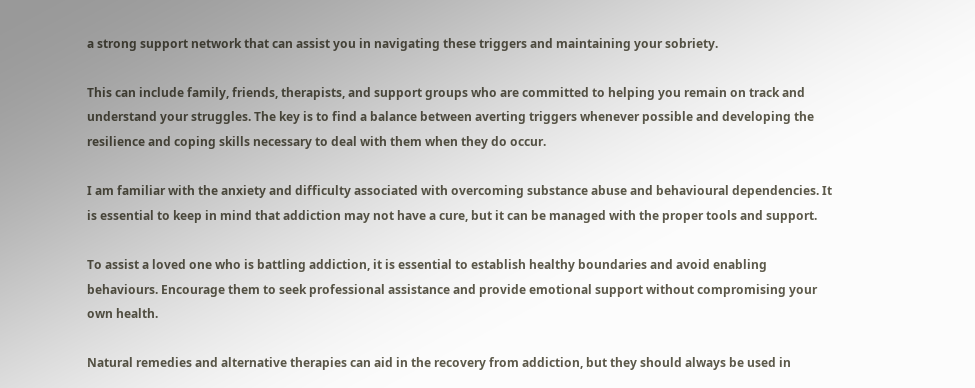a strong support network that can assist you in navigating these triggers and maintaining your sobriety.

This can include family, friends, therapists, and support groups who are committed to helping you remain on track and understand your struggles. The key is to find a balance between averting triggers whenever possible and developing the resilience and coping skills necessary to deal with them when they do occur.

I am familiar with the anxiety and difficulty associated with overcoming substance abuse and behavioural dependencies. It is essential to keep in mind that addiction may not have a cure, but it can be managed with the proper tools and support.

To assist a loved one who is battling addiction, it is essential to establish healthy boundaries and avoid enabling behaviours. Encourage them to seek professional assistance and provide emotional support without compromising your own health.

Natural remedies and alternative therapies can aid in the recovery from addiction, but they should always be used in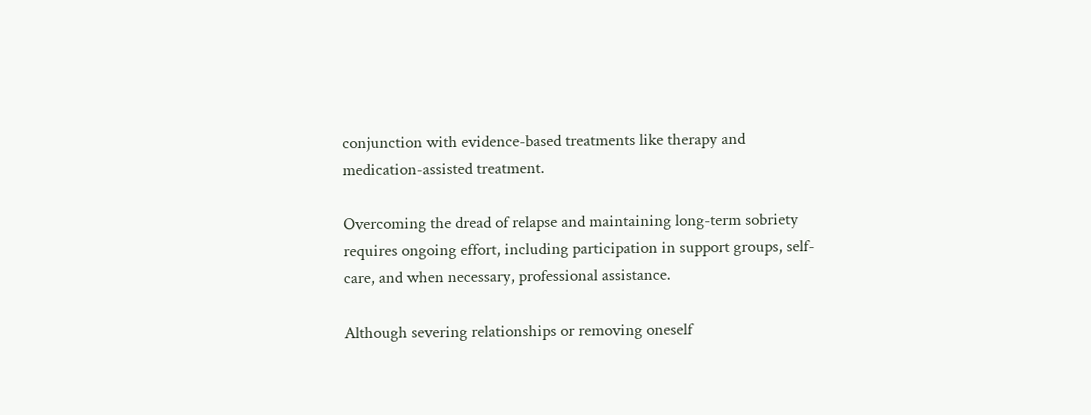conjunction with evidence-based treatments like therapy and medication-assisted treatment.

Overcoming the dread of relapse and maintaining long-term sobriety requires ongoing effort, including participation in support groups, self-care, and when necessary, professional assistance.

Although severing relationships or removing oneself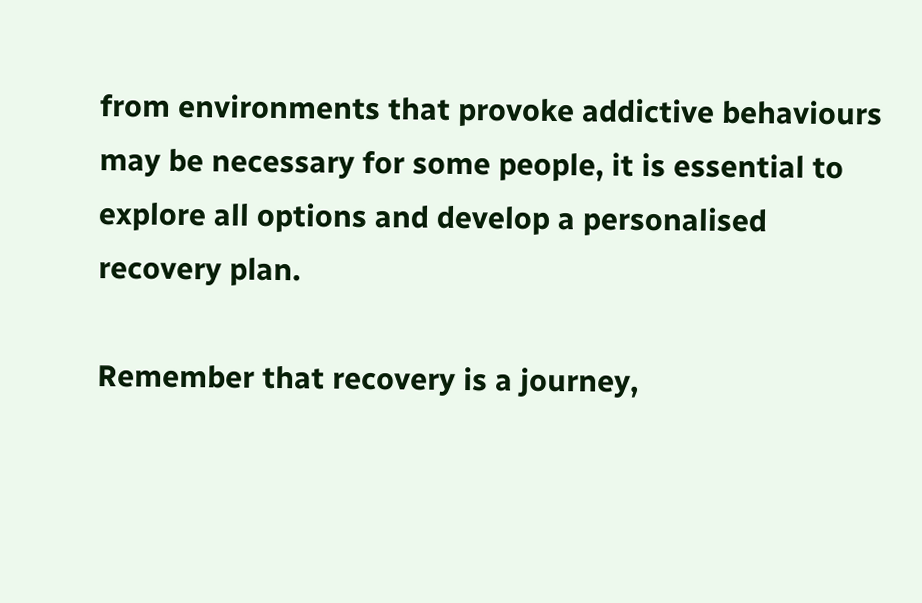from environments that provoke addictive behaviours may be necessary for some people, it is essential to explore all options and develop a personalised recovery plan.

Remember that recovery is a journey,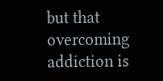but that overcoming addiction is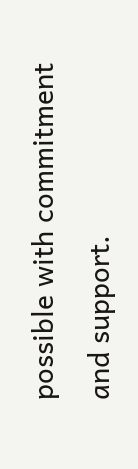possible with commitment and support.